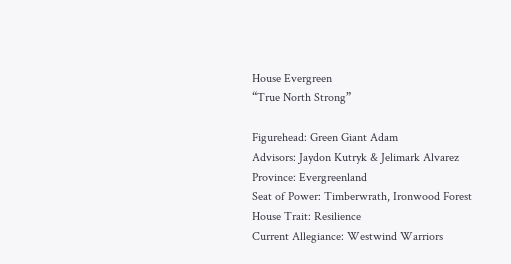House Evergreen
“True North Strong”

Figurehead: Green Giant Adam
Advisors: Jaydon Kutryk & Jelimark Alvarez
Province: Evergreenland
Seat of Power: Timberwrath, Ironwood Forest
House Trait: Resilience
Current Allegiance: Westwind Warriors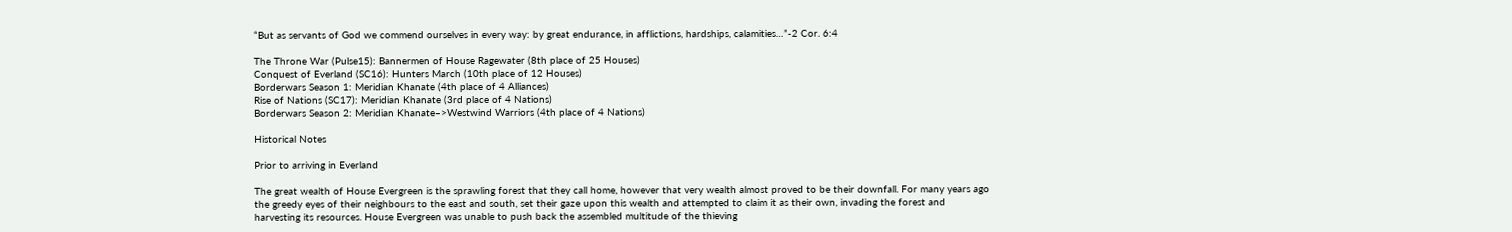“But as servants of God we commend ourselves in every way: by great endurance, in afflictions, hardships, calamities…”-2 Cor. 6:4

The Throne War (Pulse15): Bannermen of House Ragewater (8th place of 25 Houses)
Conquest of Everland (SC16): Hunters March (10th place of 12 Houses)
Borderwars Season 1: Meridian Khanate (4th place of 4 Alliances)
Rise of Nations (SC17): Meridian Khanate (3rd place of 4 Nations)
Borderwars Season 2: Meridian Khanate–>Westwind Warriors (4th place of 4 Nations)

Historical Notes

Prior to arriving in Everland

The great wealth of House Evergreen is the sprawling forest that they call home, however that very wealth almost proved to be their downfall. For many years ago the greedy eyes of their neighbours to the east and south, set their gaze upon this wealth and attempted to claim it as their own, invading the forest and harvesting its resources. House Evergreen was unable to push back the assembled multitude of the thieving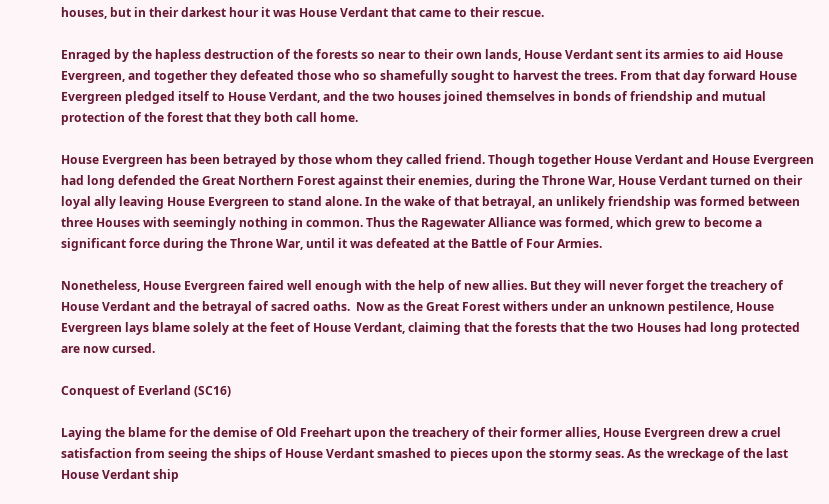houses, but in their darkest hour it was House Verdant that came to their rescue.

Enraged by the hapless destruction of the forests so near to their own lands, House Verdant sent its armies to aid House Evergreen, and together they defeated those who so shamefully sought to harvest the trees. From that day forward House Evergreen pledged itself to House Verdant, and the two houses joined themselves in bonds of friendship and mutual protection of the forest that they both call home.

House Evergreen has been betrayed by those whom they called friend. Though together House Verdant and House Evergreen had long defended the Great Northern Forest against their enemies, during the Throne War, House Verdant turned on their loyal ally leaving House Evergreen to stand alone. In the wake of that betrayal, an unlikely friendship was formed between three Houses with seemingly nothing in common. Thus the Ragewater Alliance was formed, which grew to become a significant force during the Throne War, until it was defeated at the Battle of Four Armies.

Nonetheless, House Evergreen faired well enough with the help of new allies. But they will never forget the treachery of House Verdant and the betrayal of sacred oaths.  Now as the Great Forest withers under an unknown pestilence, House Evergreen lays blame solely at the feet of House Verdant, claiming that the forests that the two Houses had long protected are now cursed.

Conquest of Everland (SC16)

Laying the blame for the demise of Old Freehart upon the treachery of their former allies, House Evergreen drew a cruel satisfaction from seeing the ships of House Verdant smashed to pieces upon the stormy seas. As the wreckage of the last House Verdant ship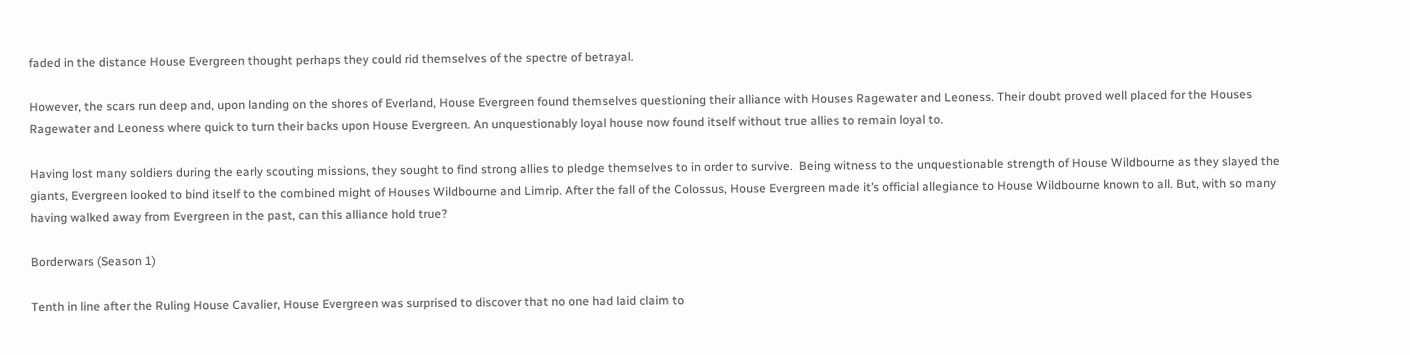faded in the distance House Evergreen thought perhaps they could rid themselves of the spectre of betrayal.

However, the scars run deep and, upon landing on the shores of Everland, House Evergreen found themselves questioning their alliance with Houses Ragewater and Leoness. Their doubt proved well placed for the Houses Ragewater and Leoness where quick to turn their backs upon House Evergreen. An unquestionably loyal house now found itself without true allies to remain loyal to.

Having lost many soldiers during the early scouting missions, they sought to find strong allies to pledge themselves to in order to survive.  Being witness to the unquestionable strength of House Wildbourne as they slayed the giants, Evergreen looked to bind itself to the combined might of Houses Wildbourne and Limrip. After the fall of the Colossus, House Evergreen made it’s official allegiance to House Wildbourne known to all. But, with so many having walked away from Evergreen in the past, can this alliance hold true?

Borderwars (Season 1)

Tenth in line after the Ruling House Cavalier, House Evergreen was surprised to discover that no one had laid claim to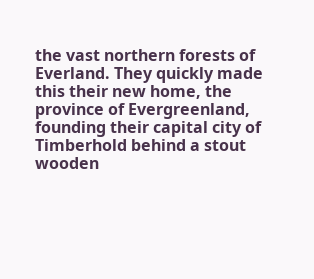the vast northern forests of Everland. They quickly made this their new home, the province of Evergreenland, founding their capital city of Timberhold behind a stout wooden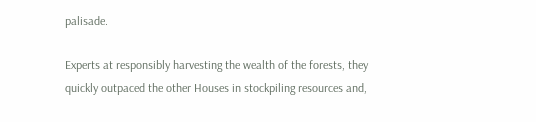palisade.

Experts at responsibly harvesting the wealth of the forests, they quickly outpaced the other Houses in stockpiling resources and,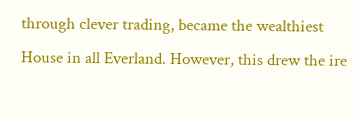through clever trading, became the wealthiest House in all Everland. However, this drew the ire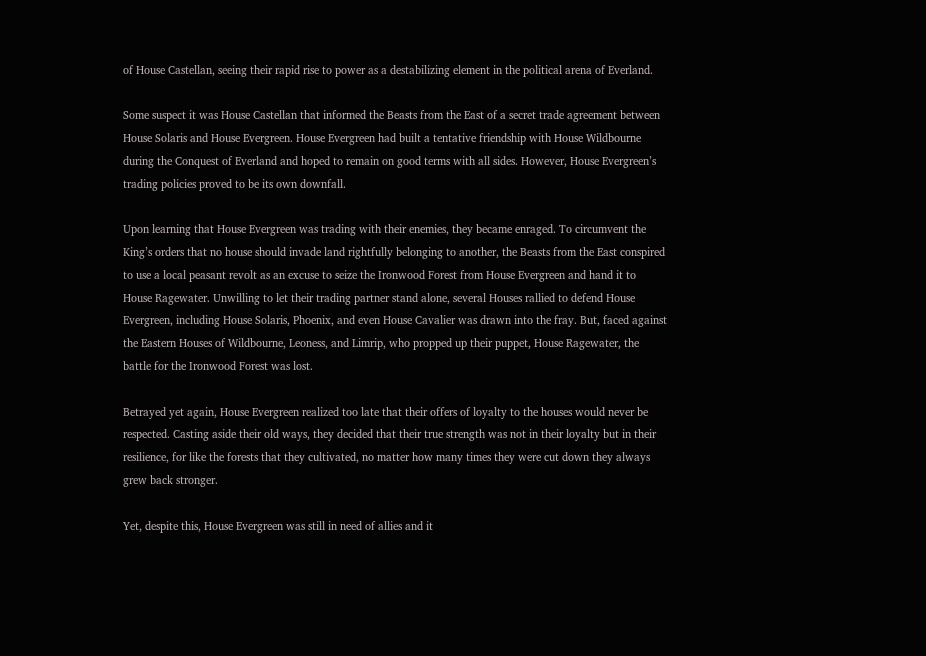of House Castellan, seeing their rapid rise to power as a destabilizing element in the political arena of Everland.

Some suspect it was House Castellan that informed the Beasts from the East of a secret trade agreement between House Solaris and House Evergreen. House Evergreen had built a tentative friendship with House Wildbourne during the Conquest of Everland and hoped to remain on good terms with all sides. However, House Evergreen’s trading policies proved to be its own downfall.

Upon learning that House Evergreen was trading with their enemies, they became enraged. To circumvent the King’s orders that no house should invade land rightfully belonging to another, the Beasts from the East conspired to use a local peasant revolt as an excuse to seize the Ironwood Forest from House Evergreen and hand it to House Ragewater. Unwilling to let their trading partner stand alone, several Houses rallied to defend House Evergreen, including House Solaris, Phoenix, and even House Cavalier was drawn into the fray. But, faced against the Eastern Houses of Wildbourne, Leoness, and Limrip, who propped up their puppet, House Ragewater, the battle for the Ironwood Forest was lost.

Betrayed yet again, House Evergreen realized too late that their offers of loyalty to the houses would never be respected. Casting aside their old ways, they decided that their true strength was not in their loyalty but in their resilience, for like the forests that they cultivated, no matter how many times they were cut down they always grew back stronger.

Yet, despite this, House Evergreen was still in need of allies and it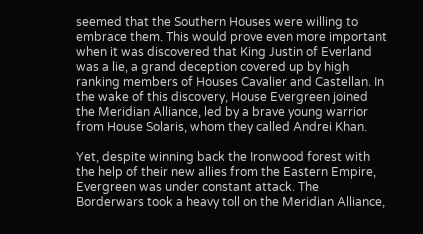seemed that the Southern Houses were willing to embrace them. This would prove even more important when it was discovered that King Justin of Everland was a lie, a grand deception covered up by high ranking members of Houses Cavalier and Castellan. In the wake of this discovery, House Evergreen joined the Meridian Alliance, led by a brave young warrior from House Solaris, whom they called Andrei Khan.

Yet, despite winning back the Ironwood forest with the help of their new allies from the Eastern Empire, Evergreen was under constant attack. The Borderwars took a heavy toll on the Meridian Alliance,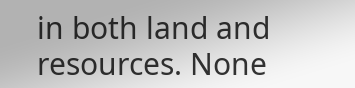in both land and resources. None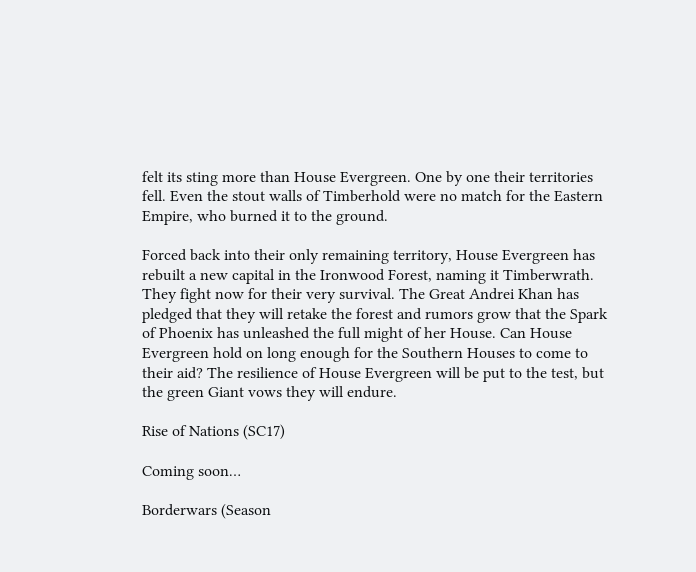felt its sting more than House Evergreen. One by one their territories fell. Even the stout walls of Timberhold were no match for the Eastern Empire, who burned it to the ground.

Forced back into their only remaining territory, House Evergreen has rebuilt a new capital in the Ironwood Forest, naming it Timberwrath. They fight now for their very survival. The Great Andrei Khan has pledged that they will retake the forest and rumors grow that the Spark of Phoenix has unleashed the full might of her House. Can House Evergreen hold on long enough for the Southern Houses to come to their aid? The resilience of House Evergreen will be put to the test, but the green Giant vows they will endure.

Rise of Nations (SC17)

Coming soon…

Borderwars (Season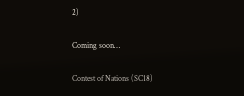2)

Coming soon…

Contest of Nations (SC18)